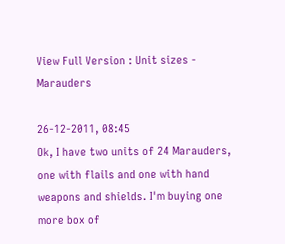View Full Version : Unit sizes - Marauders

26-12-2011, 08:45
Ok, I have two units of 24 Marauders, one with flails and one with hand weapons and shields. I'm buying one more box of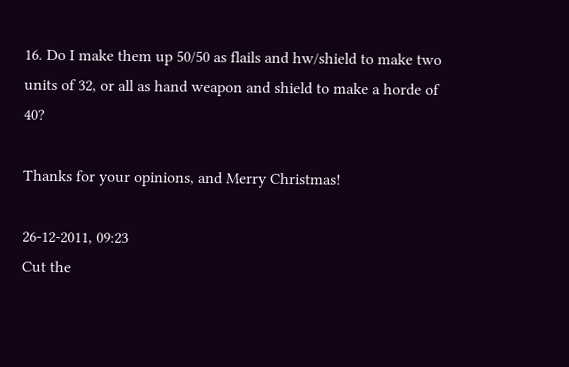16. Do I make them up 50/50 as flails and hw/shield to make two units of 32, or all as hand weapon and shield to make a horde of 40?

Thanks for your opinions, and Merry Christmas!

26-12-2011, 09:23
Cut the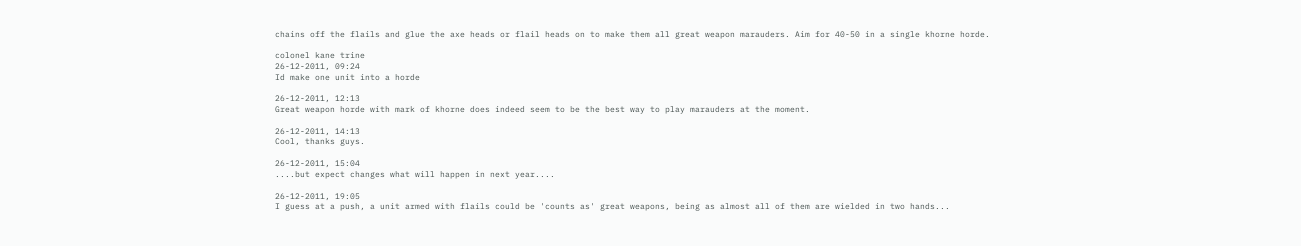chains off the flails and glue the axe heads or flail heads on to make them all great weapon marauders. Aim for 40-50 in a single khorne horde.

colonel kane trine
26-12-2011, 09:24
Id make one unit into a horde

26-12-2011, 12:13
Great weapon horde with mark of khorne does indeed seem to be the best way to play marauders at the moment.

26-12-2011, 14:13
Cool, thanks guys.

26-12-2011, 15:04
....but expect changes what will happen in next year....

26-12-2011, 19:05
I guess at a push, a unit armed with flails could be 'counts as' great weapons, being as almost all of them are wielded in two hands...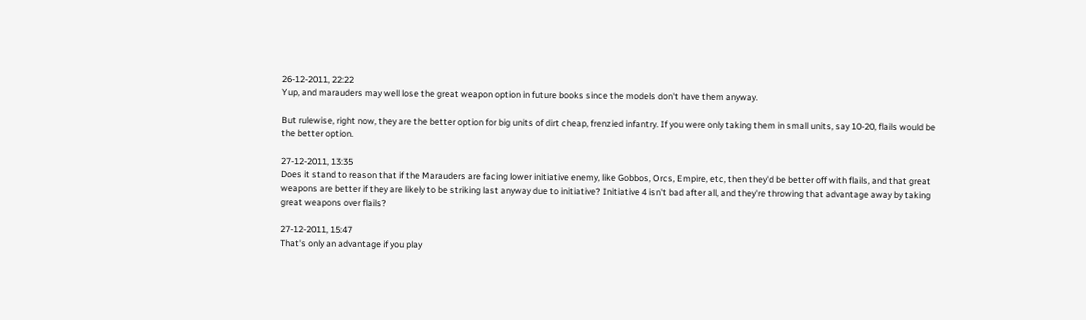26-12-2011, 22:22
Yup, and marauders may well lose the great weapon option in future books since the models don't have them anyway.

But rulewise, right now, they are the better option for big units of dirt cheap, frenzied infantry. If you were only taking them in small units, say 10-20, flails would be the better option.

27-12-2011, 13:35
Does it stand to reason that if the Marauders are facing lower initiative enemy, like Gobbos, Orcs, Empire, etc, then they'd be better off with flails, and that great weapons are better if they are likely to be striking last anyway due to initiative? Initiative 4 isn't bad after all, and they're throwing that advantage away by taking great weapons over flails?

27-12-2011, 15:47
That's only an advantage if you play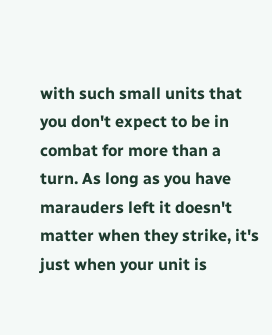with such small units that you don't expect to be in combat for more than a turn. As long as you have marauders left it doesn't matter when they strike, it's just when your unit is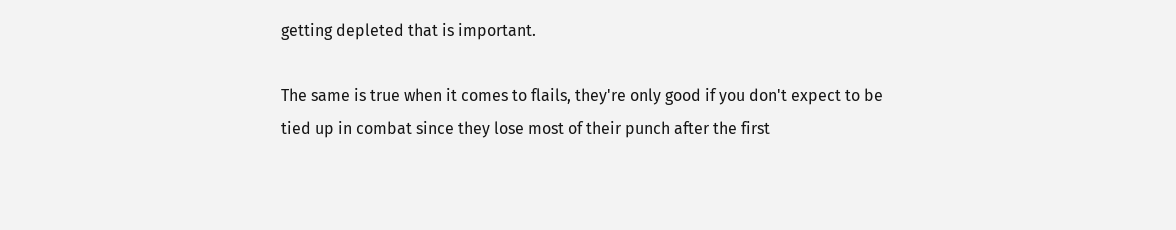getting depleted that is important.

The same is true when it comes to flails, they're only good if you don't expect to be tied up in combat since they lose most of their punch after the first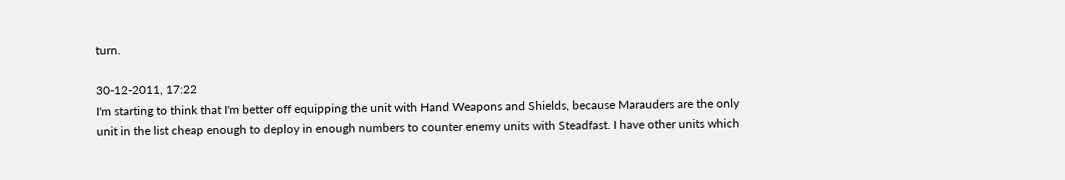turn.

30-12-2011, 17:22
I'm starting to think that I'm better off equipping the unit with Hand Weapons and Shields, because Marauders are the only unit in the list cheap enough to deploy in enough numbers to counter enemy units with Steadfast. I have other units which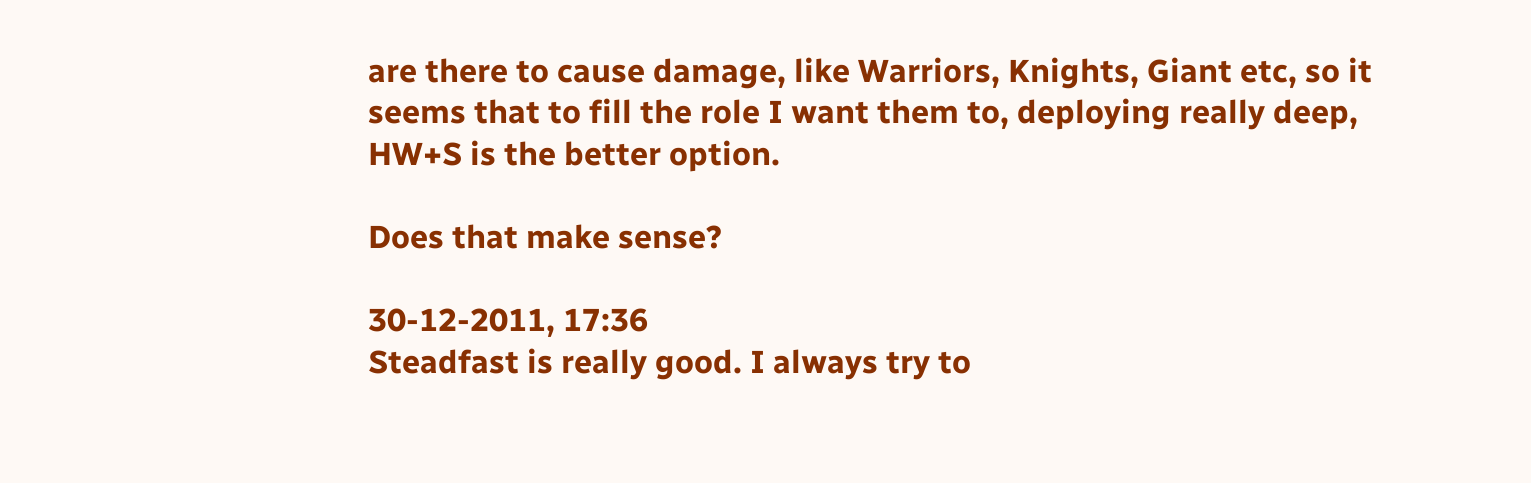are there to cause damage, like Warriors, Knights, Giant etc, so it seems that to fill the role I want them to, deploying really deep, HW+S is the better option.

Does that make sense?

30-12-2011, 17:36
Steadfast is really good. I always try to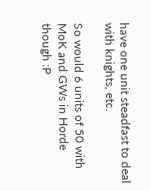have one unit steadfast to deal with knights, etc.

So would 6 units of 50 with MoK and GWs in Horde though :P